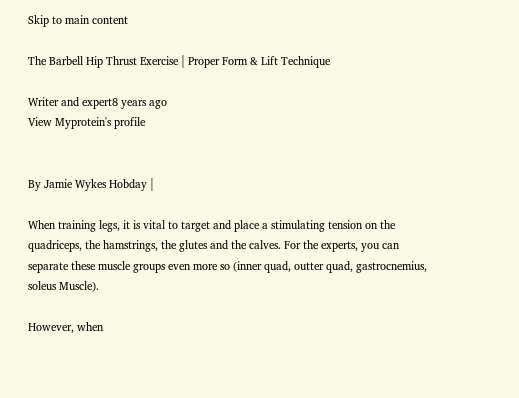Skip to main content

The Barbell Hip Thrust Exercise | Proper Form & Lift Technique

Writer and expert8 years ago
View Myprotein's profile


By Jamie Wykes Hobday |

When training legs, it is vital to target and place a stimulating tension on the quadriceps, the hamstrings, the glutes and the calves. For the experts, you can separate these muscle groups even more so (inner quad, outter quad, gastrocnemius, soleus Muscle).

However, when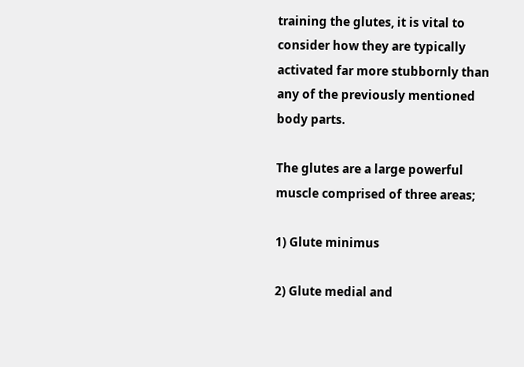training the glutes, it is vital to consider how they are typically activated far more stubbornly than any of the previously mentioned body parts.

The glutes are a large powerful muscle comprised of three areas;

1) Glute minimus

2) Glute medial and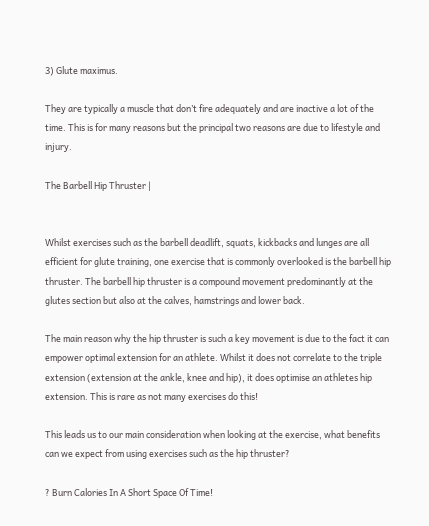3) Glute maximus.

They are typically a muscle that don’t fire adequately and are inactive a lot of the time. This is for many reasons but the principal two reasons are due to lifestyle and injury.

The Barbell Hip Thruster |


Whilst exercises such as the barbell deadlift, squats, kickbacks and lunges are all efficient for glute training, one exercise that is commonly overlooked is the barbell hip thruster. The barbell hip thruster is a compound movement predominantly at the glutes section but also at the calves, hamstrings and lower back.

The main reason why the hip thruster is such a key movement is due to the fact it can empower optimal extension for an athlete. Whilst it does not correlate to the triple extension (extension at the ankle, knee and hip), it does optimise an athletes hip extension. This is rare as not many exercises do this!

This leads us to our main consideration when looking at the exercise, what benefits can we expect from using exercises such as the hip thruster?

? Burn Calories In A Short Space Of Time!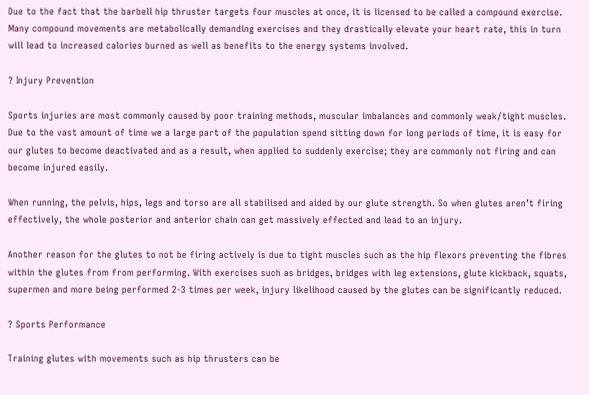Due to the fact that the barbell hip thruster targets four muscles at once, it is licensed to be called a compound exercise. Many compound movements are metabolically demanding exercises and they drastically elevate your heart rate, this in turn will lead to increased calories burned as well as benefits to the energy systems involved.

? Injury Prevention

Sports injuries are most commonly caused by poor training methods, muscular imbalances and commonly weak/tight muscles. Due to the vast amount of time we a large part of the population spend sitting down for long periods of time, it is easy for our glutes to become deactivated and as a result, when applied to suddenly exercise; they are commonly not firing and can become injured easily.

When running, the pelvis, hips, legs and torso are all stabilised and aided by our glute strength. So when glutes aren’t firing effectively, the whole posterior and anterior chain can get massively effected and lead to an injury.

Another reason for the glutes to not be firing actively is due to tight muscles such as the hip flexors preventing the fibres within the glutes from from performing. With exercises such as bridges, bridges with leg extensions, glute kickback, squats, supermen and more being performed 2-3 times per week, injury likelihood caused by the glutes can be significantly reduced.

? Sports Performance

Training glutes with movements such as hip thrusters can be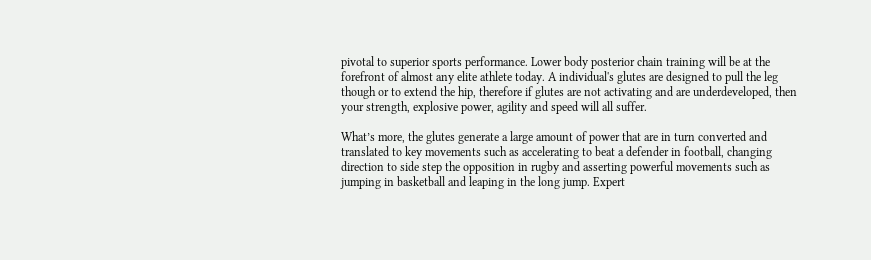pivotal to superior sports performance. Lower body posterior chain training will be at the forefront of almost any elite athlete today. A individual's glutes are designed to pull the leg though or to extend the hip, therefore if glutes are not activating and are underdeveloped, then your strength, explosive power, agility and speed will all suffer.

What’s more, the glutes generate a large amount of power that are in turn converted and translated to key movements such as accelerating to beat a defender in football, changing direction to side step the opposition in rugby and asserting powerful movements such as jumping in basketball and leaping in the long jump. Expert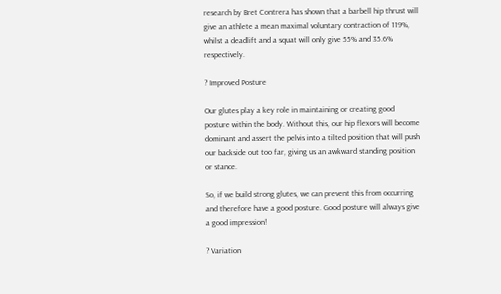research by Bret Contrera has shown that a barbell hip thrust will give an athlete a mean maximal voluntary contraction of 119%, whilst a deadlift and a squat will only give 55% and 35.6% respectively.

? Improved Posture

Our glutes play a key role in maintaining or creating good posture within the body. Without this, our hip flexors will become dominant and assert the pelvis into a tilted position that will push our backside out too far, giving us an awkward standing position or stance.

So, if we build strong glutes, we can prevent this from occurring and therefore have a good posture. Good posture will always give a good impression!

? Variation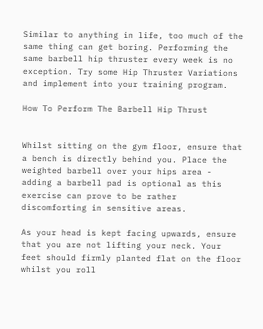Similar to anything in life, too much of the same thing can get boring. Performing the same barbell hip thruster every week is no exception. Try some Hip Thruster Variations and implement into your training program.

How To Perform The Barbell Hip Thrust


Whilst sitting on the gym floor, ensure that a bench is directly behind you. Place the weighted barbell over your hips area - adding a barbell pad is optional as this exercise can prove to be rather discomforting in sensitive areas.

As your head is kept facing upwards, ensure that you are not lifting your neck. Your feet should firmly planted flat on the floor whilst you roll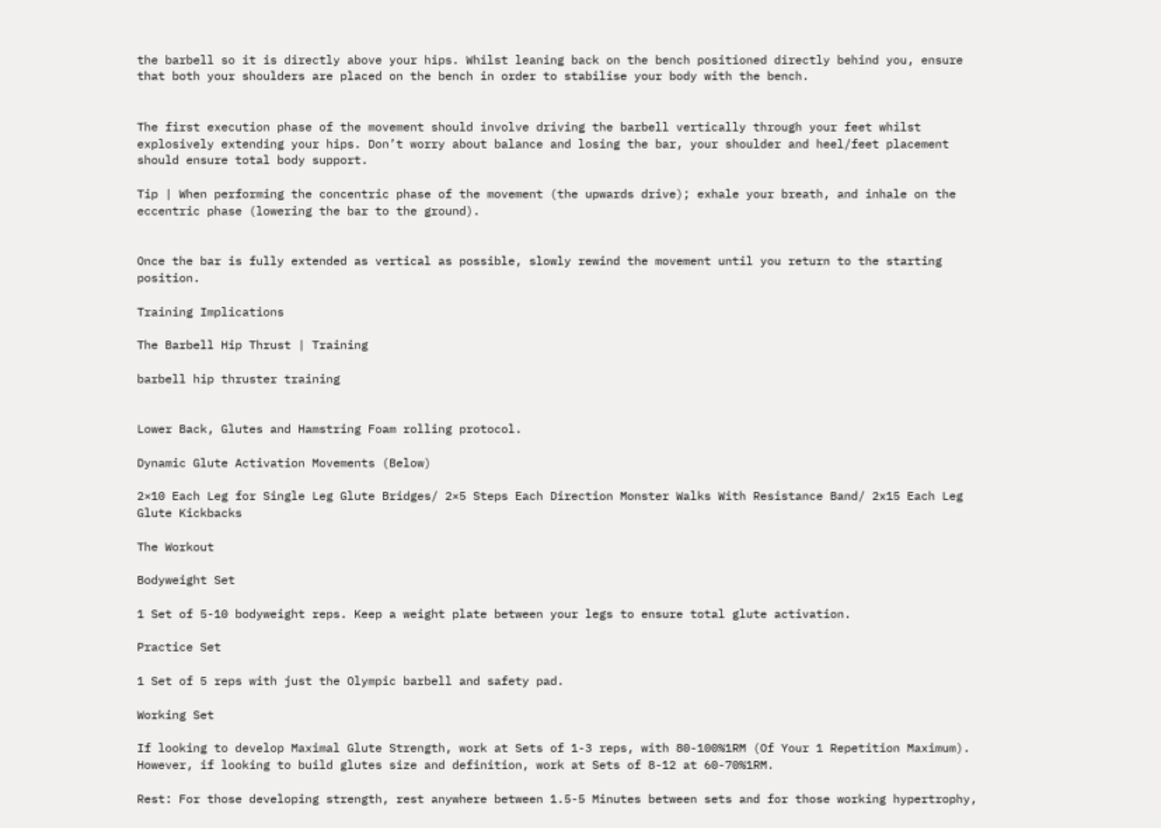the barbell so it is directly above your hips. Whilst leaning back on the bench positioned directly behind you, ensure that both your shoulders are placed on the bench in order to stabilise your body with the bench.


The first execution phase of the movement should involve driving the barbell vertically through your feet whilst explosively extending your hips. Don’t worry about balance and losing the bar, your shoulder and heel/feet placement should ensure total body support.

Tip | When performing the concentric phase of the movement (the upwards drive); exhale your breath, and inhale on the eccentric phase (lowering the bar to the ground).


Once the bar is fully extended as vertical as possible, slowly rewind the movement until you return to the starting position.

Training Implications

The Barbell Hip Thrust | Training

barbell hip thruster training


Lower Back, Glutes and Hamstring Foam rolling protocol.

Dynamic Glute Activation Movements (Below)

2×10 Each Leg for Single Leg Glute Bridges/ 2×5 Steps Each Direction Monster Walks With Resistance Band/ 2x15 Each Leg Glute Kickbacks

The Workout

Bodyweight Set

1 Set of 5-10 bodyweight reps. Keep a weight plate between your legs to ensure total glute activation.

Practice Set

1 Set of 5 reps with just the Olympic barbell and safety pad.

Working Set

If looking to develop Maximal Glute Strength, work at Sets of 1-3 reps, with 80-100%1RM (Of Your 1 Repetition Maximum). However, if looking to build glutes size and definition, work at Sets of 8-12 at 60-70%1RM.

Rest: For those developing strength, rest anywhere between 1.5-5 Minutes between sets and for those working hypertrophy,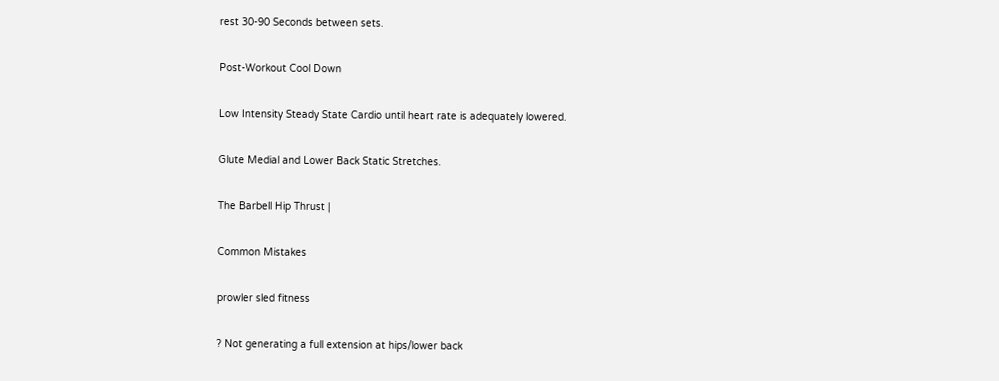rest 30-90 Seconds between sets.

Post-Workout Cool Down

Low Intensity Steady State Cardio until heart rate is adequately lowered.

Glute Medial and Lower Back Static Stretches.

The Barbell Hip Thrust |

Common Mistakes

prowler sled fitness

? Not generating a full extension at hips/lower back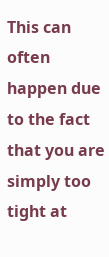This can often happen due to the fact that you are simply too tight at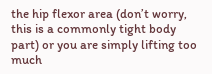the hip flexor area (don’t worry, this is a commonly tight body part) or you are simply lifting too much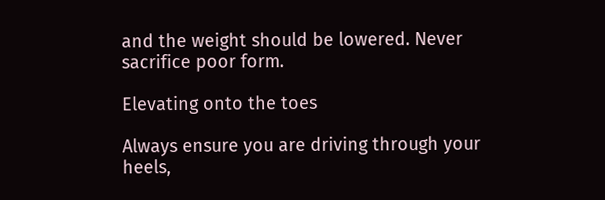and the weight should be lowered. Never sacrifice poor form.

Elevating onto the toes

Always ensure you are driving through your heels,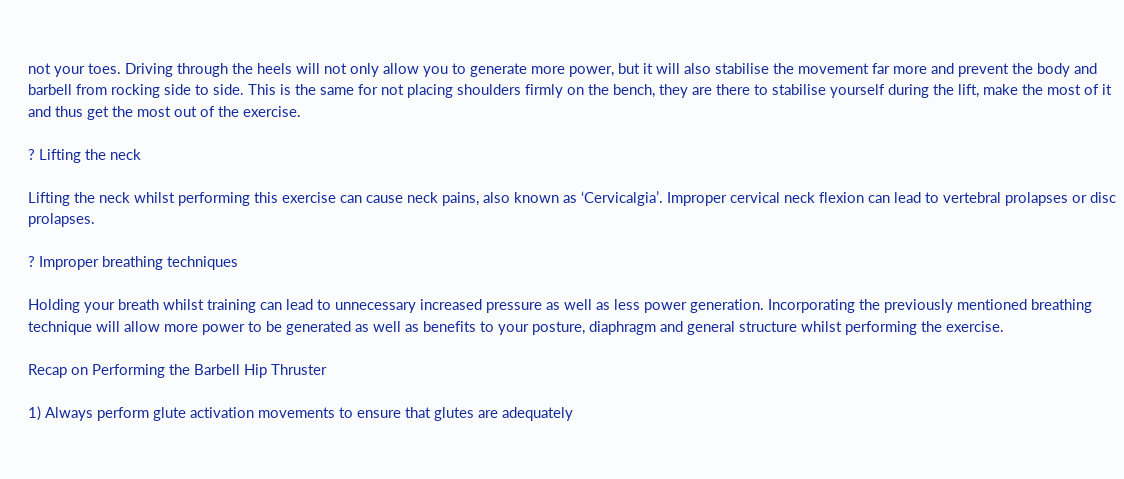not your toes. Driving through the heels will not only allow you to generate more power, but it will also stabilise the movement far more and prevent the body and barbell from rocking side to side. This is the same for not placing shoulders firmly on the bench, they are there to stabilise yourself during the lift, make the most of it and thus get the most out of the exercise.

? Lifting the neck

Lifting the neck whilst performing this exercise can cause neck pains, also known as ‘Cervicalgia’. Improper cervical neck flexion can lead to vertebral prolapses or disc prolapses.

? Improper breathing techniques

Holding your breath whilst training can lead to unnecessary increased pressure as well as less power generation. Incorporating the previously mentioned breathing technique will allow more power to be generated as well as benefits to your posture, diaphragm and general structure whilst performing the exercise.

Recap on Performing the Barbell Hip Thruster

1) Always perform glute activation movements to ensure that glutes are adequately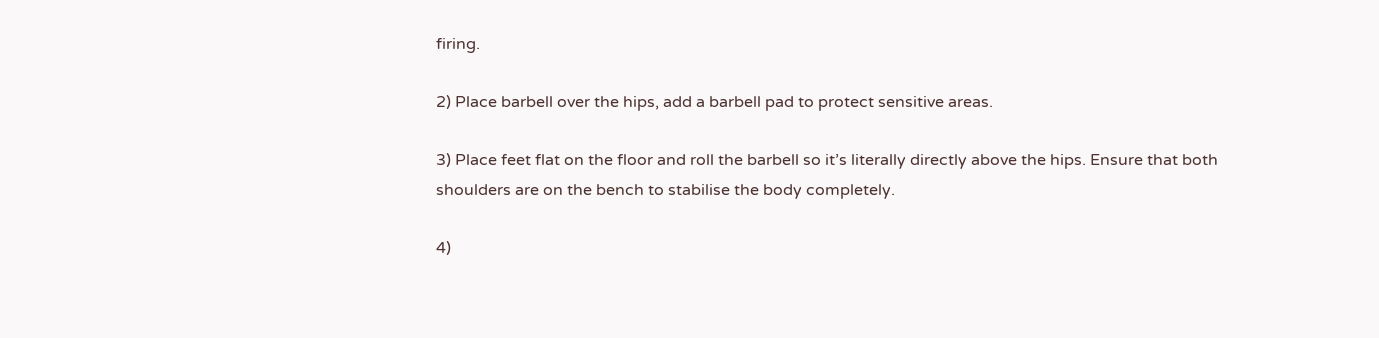firing.

2) Place barbell over the hips, add a barbell pad to protect sensitive areas.

3) Place feet flat on the floor and roll the barbell so it’s literally directly above the hips. Ensure that both shoulders are on the bench to stabilise the body completely.

4)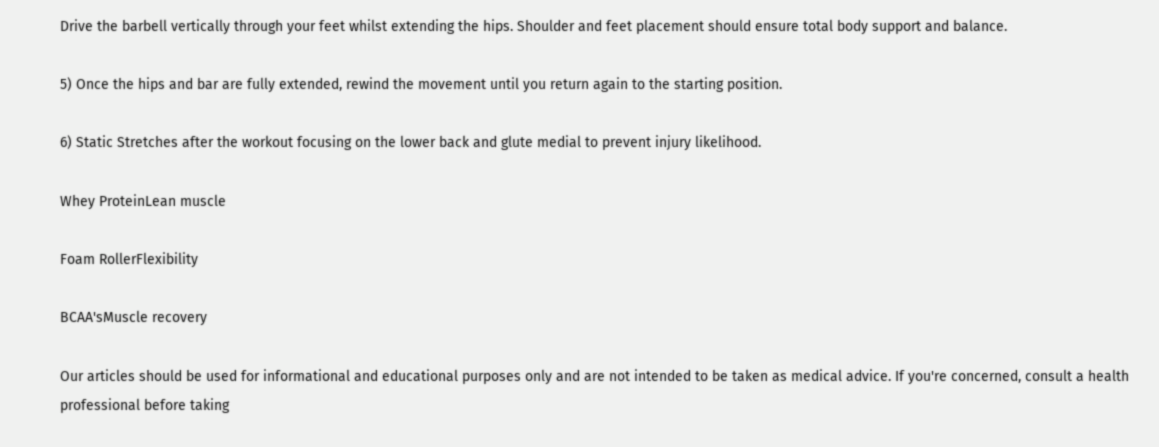Drive the barbell vertically through your feet whilst extending the hips. Shoulder and feet placement should ensure total body support and balance.

5) Once the hips and bar are fully extended, rewind the movement until you return again to the starting position.

6) Static Stretches after the workout focusing on the lower back and glute medial to prevent injury likelihood.

Whey ProteinLean muscle

Foam RollerFlexibility

BCAA'sMuscle recovery

Our articles should be used for informational and educational purposes only and are not intended to be taken as medical advice. If you're concerned, consult a health professional before taking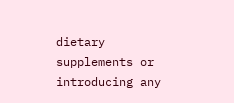dietary supplements or introducing any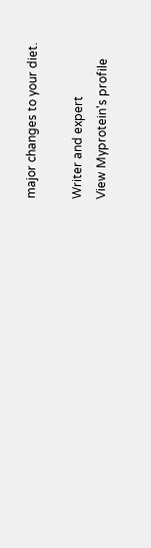major changes to your diet.

Writer and expert
View Myprotein's profile